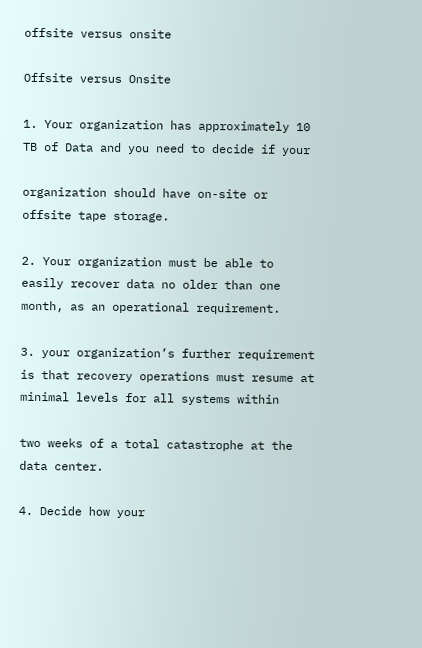offsite versus onsite

Offsite versus Onsite

1. Your organization has approximately 10 TB of Data and you need to decide if your

organization should have on-site or offsite tape storage.

2. Your organization must be able to easily recover data no older than one month, as an operational requirement.

3. your organization’s further requirement is that recovery operations must resume at minimal levels for all systems within

two weeks of a total catastrophe at the data center.

4. Decide how your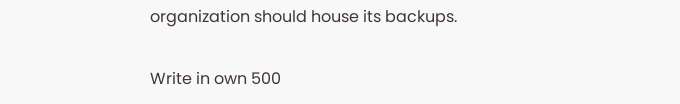organization should house its backups.

Write in own 500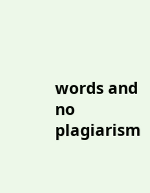words and no plagiarism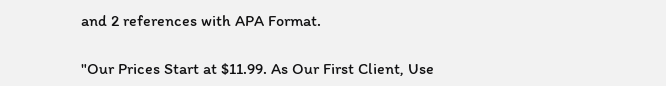and 2 references with APA Format.

"Our Prices Start at $11.99. As Our First Client, Use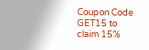Coupon Code GET15 to claim 15%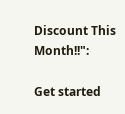Discount This Month!!":

Get started